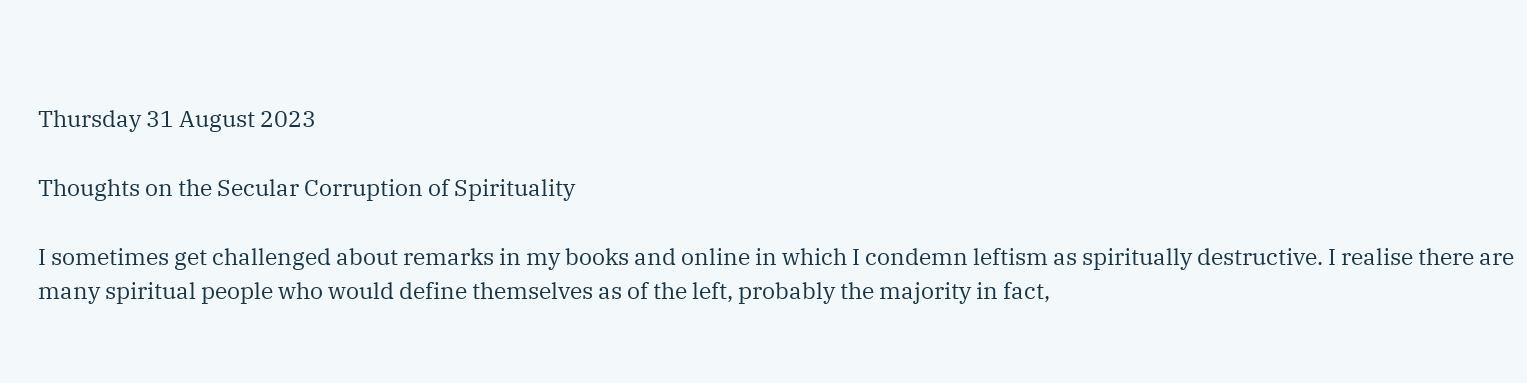Thursday 31 August 2023

Thoughts on the Secular Corruption of Spirituality

I sometimes get challenged about remarks in my books and online in which I condemn leftism as spiritually destructive. I realise there are many spiritual people who would define themselves as of the left, probably the majority in fact,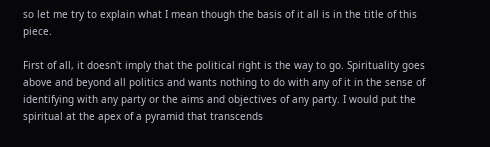so let me try to explain what I mean though the basis of it all is in the title of this piece.

First of all, it doesn't imply that the political right is the way to go. Spirituality goes above and beyond all politics and wants nothing to do with any of it in the sense of identifying with any party or the aims and objectives of any party. I would put the spiritual at the apex of a pyramid that transcends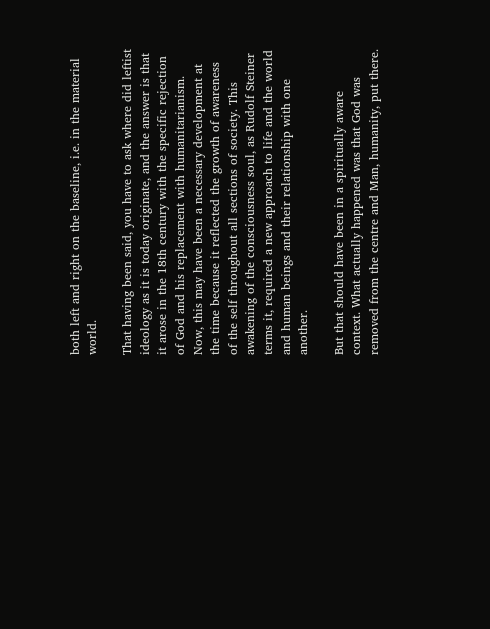both left and right on the baseline, i.e. in the material world.

That having been said, you have to ask where did leftist ideology as it is today originate, and the answer is that it arose in the 18th century with the specific rejection of God and his replacement with humanitarianism. Now, this may have been a necessary development at the time because it reflected the growth of awareness of the self throughout all sections of society. This awakening of the consciousness soul, as Rudolf Steiner terms it, required a new approach to life and the world and human beings and their relationship with one another.

But that should have been in a spiritually aware context. What actually happened was that God was removed from the centre and Man, humanity, put there.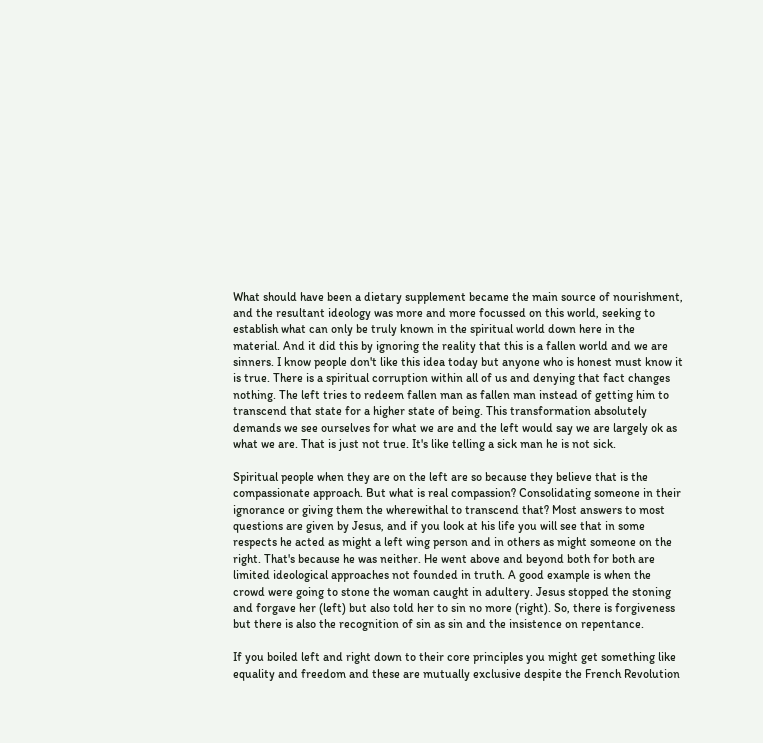What should have been a dietary supplement became the main source of nourishment, and the resultant ideology was more and more focussed on this world, seeking to establish what can only be truly known in the spiritual world down here in the material. And it did this by ignoring the reality that this is a fallen world and we are sinners. I know people don't like this idea today but anyone who is honest must know it is true. There is a spiritual corruption within all of us and denying that fact changes nothing. The left tries to redeem fallen man as fallen man instead of getting him to transcend that state for a higher state of being. This transformation absolutely demands we see ourselves for what we are and the left would say we are largely ok as what we are. That is just not true. It's like telling a sick man he is not sick.

Spiritual people when they are on the left are so because they believe that is the compassionate approach. But what is real compassion? Consolidating someone in their ignorance or giving them the wherewithal to transcend that? Most answers to most questions are given by Jesus, and if you look at his life you will see that in some respects he acted as might a left wing person and in others as might someone on the right. That's because he was neither. He went above and beyond both for both are limited ideological approaches not founded in truth. A good example is when the crowd were going to stone the woman caught in adultery. Jesus stopped the stoning and forgave her (left) but also told her to sin no more (right). So, there is forgiveness but there is also the recognition of sin as sin and the insistence on repentance.

If you boiled left and right down to their core principles you might get something like equality and freedom and these are mutually exclusive despite the French Revolution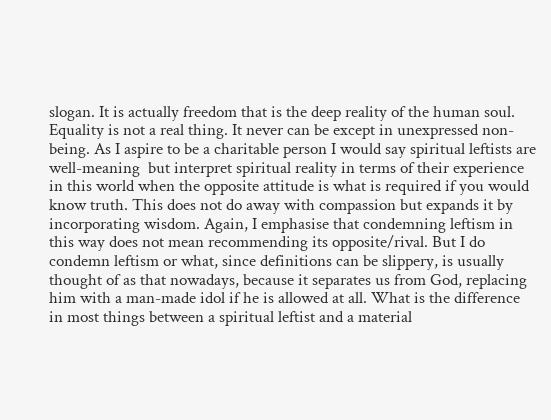slogan. It is actually freedom that is the deep reality of the human soul. Equality is not a real thing. It never can be except in unexpressed non-being. As I aspire to be a charitable person I would say spiritual leftists are well-meaning  but interpret spiritual reality in terms of their experience in this world when the opposite attitude is what is required if you would know truth. This does not do away with compassion but expands it by incorporating wisdom. Again, I emphasise that condemning leftism in this way does not mean recommending its opposite/rival. But I do condemn leftism or what, since definitions can be slippery, is usually thought of as that nowadays, because it separates us from God, replacing him with a man-made idol if he is allowed at all. What is the difference in most things between a spiritual leftist and a material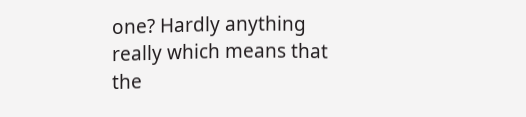one? Hardly anything really which means that the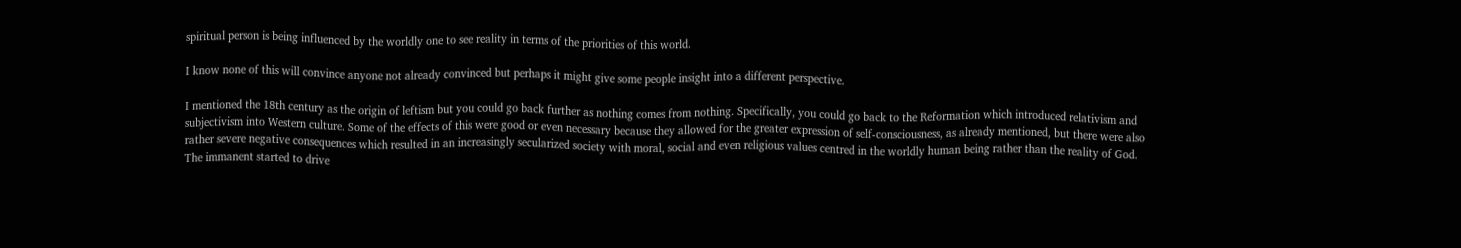spiritual person is being influenced by the worldly one to see reality in terms of the priorities of this world.

I know none of this will convince anyone not already convinced but perhaps it might give some people insight into a different perspective.

I mentioned the 18th century as the origin of leftism but you could go back further as nothing comes from nothing. Specifically, you could go back to the Reformation which introduced relativism and subjectivism into Western culture. Some of the effects of this were good or even necessary because they allowed for the greater expression of self-consciousness, as already mentioned, but there were also rather severe negative consequences which resulted in an increasingly secularized society with moral, social and even religious values centred in the worldly human being rather than the reality of God. The immanent started to drive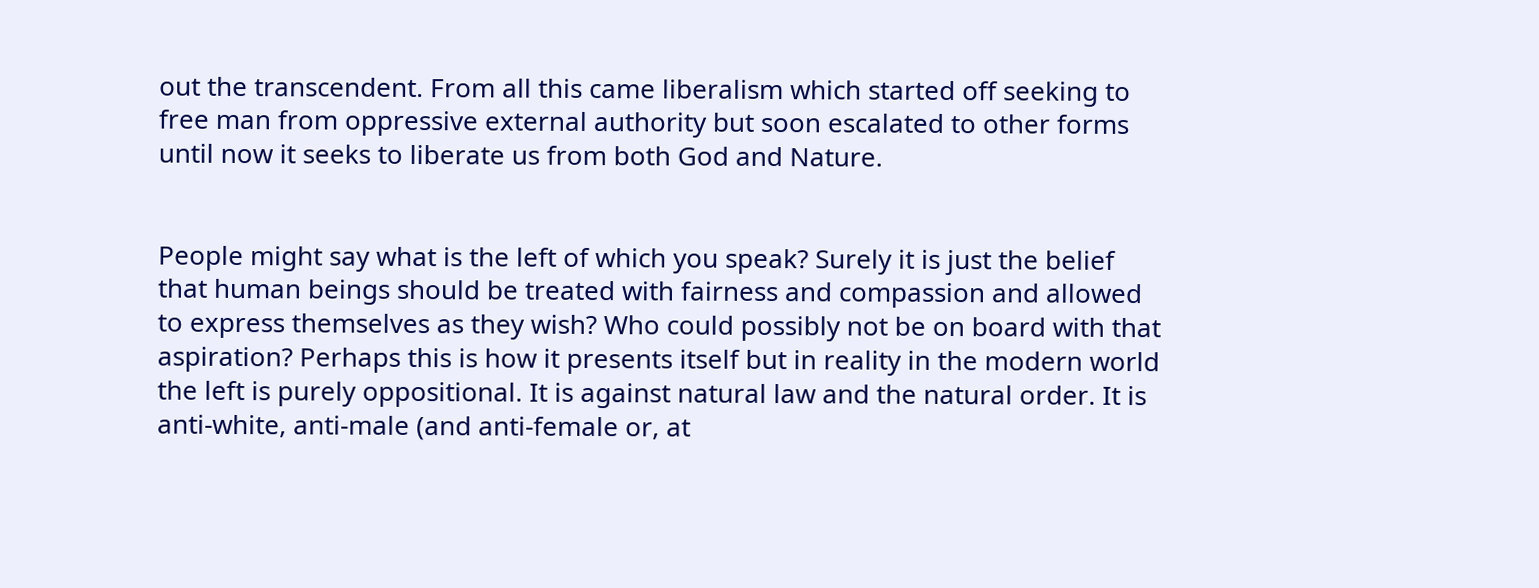out the transcendent. From all this came liberalism which started off seeking to free man from oppressive external authority but soon escalated to other forms until now it seeks to liberate us from both God and Nature.


People might say what is the left of which you speak? Surely it is just the belief that human beings should be treated with fairness and compassion and allowed to express themselves as they wish? Who could possibly not be on board with that aspiration? Perhaps this is how it presents itself but in reality in the modern world the left is purely oppositional. It is against natural law and the natural order. It is anti-white, anti-male (and anti-female or, at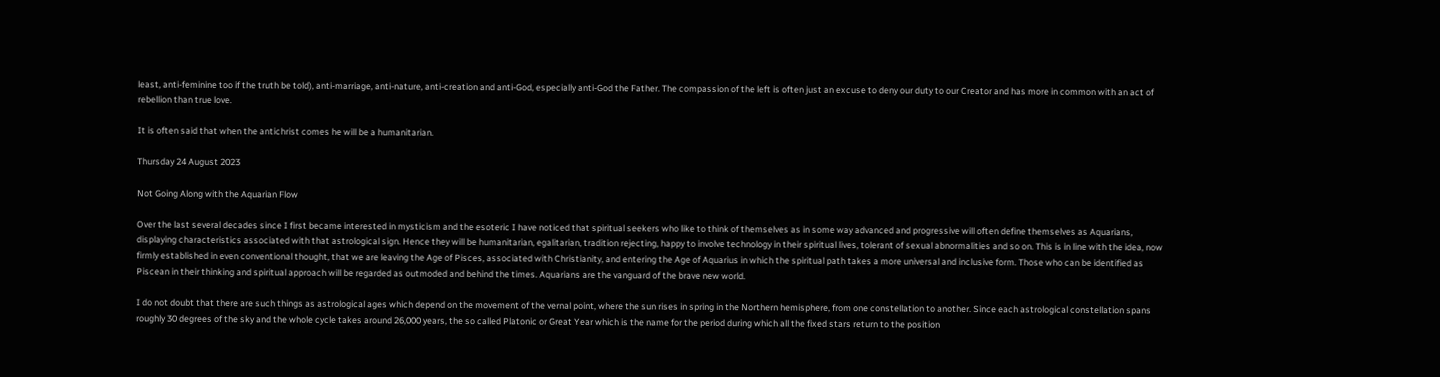least, anti-feminine too if the truth be told), anti-marriage, anti-nature, anti-creation and anti-God, especially anti-God the Father. The compassion of the left is often just an excuse to deny our duty to our Creator and has more in common with an act of rebellion than true love.

It is often said that when the antichrist comes he will be a humanitarian.

Thursday 24 August 2023

Not Going Along with the Aquarian Flow

Over the last several decades since I first became interested in mysticism and the esoteric I have noticed that spiritual seekers who like to think of themselves as in some way advanced and progressive will often define themselves as Aquarians, displaying characteristics associated with that astrological sign. Hence they will be humanitarian, egalitarian, tradition rejecting, happy to involve technology in their spiritual lives, tolerant of sexual abnormalities and so on. This is in line with the idea, now firmly established in even conventional thought, that we are leaving the Age of Pisces, associated with Christianity, and entering the Age of Aquarius in which the spiritual path takes a more universal and inclusive form. Those who can be identified as Piscean in their thinking and spiritual approach will be regarded as outmoded and behind the times. Aquarians are the vanguard of the brave new world.

I do not doubt that there are such things as astrological ages which depend on the movement of the vernal point, where the sun rises in spring in the Northern hemisphere, from one constellation to another. Since each astrological constellation spans roughly 30 degrees of the sky and the whole cycle takes around 26,000 years, the so called Platonic or Great Year which is the name for the period during which all the fixed stars return to the position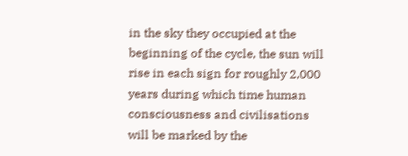in the sky they occupied at the beginning of the cycle, the sun will rise in each sign for roughly 2,000 years during which time human consciousness and civilisations will be marked by the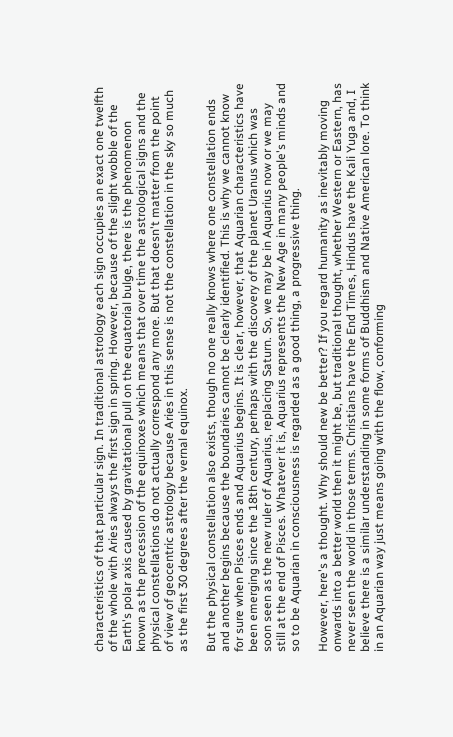characteristics of that particular sign. In traditional astrology each sign occupies an exact one twelfth of the whole with Aries always the first sign in spring. However, because of the slight wobble of the Earth's polar axis caused by gravitational pull on the equatorial bulge, there is the phenomenon known as the precession of the equinoxes which means that over time the astrological signs and the physical constellations do not actually correspond any more. But that doesn't matter from the point of view of geocentric astrology because Aries in this sense is not the constellation in the sky so much as the first 30 degrees after the vernal equinox.

But the physical constellation also exists, though no one really knows where one constellation ends and another begins because the boundaries cannot be clearly identified. This is why we cannot know for sure when Pisces ends and Aquarius begins. It is clear, however, that Aquarian characteristics have been emerging since the 18th century, perhaps with the discovery of the planet Uranus which was soon seen as the new ruler of Aquarius, replacing Saturn. So, we may be in Aquarius now or we may still at the end of Pisces. Whatever it is, Aquarius represents the New Age in many people's minds and so to be Aquarian in consciousness is regarded as a good thing, a progressive thing.

However, here's a thought. Why should new be better? If you regard humanity as inevitably moving onwards into a better world then it might be, but traditional thought, whether Western or Eastern, has never seen the world in those terms. Christians have the End Times, Hindus have the Kali Yuga and, I believe there is a similar understanding in some forms of Buddhism and Native American lore. To think in an Aquarian way just means going with the flow, conforming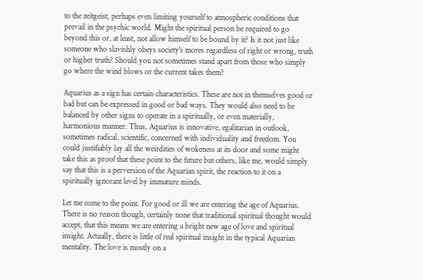to the zeitgeist, perhaps even limiting yourself to atmospheric conditions that prevail in the psychic world. Might the spiritual person be required to go beyond this or, at least, not allow himself to be bound by it? Is it not just like someone who slavishly obeys society's mores regardless of right or wrong, truth or higher truth? Should you not sometimes stand apart from those who simply go where the wind blows or the current takes them?

Aquarius as a sign has certain characteristics. These are not in themselves good or bad but can be expressed in good or bad ways. They would also need to be balanced by other signs to operate in a spiritually, or even materially, harmonious manner. Thus, Aquarius is innovative, egalitarian in outlook, sometimes radical, scientific, concerned with individuality and freedom. You could justifiably lay all the weirdities of wokeness at its door and some might take this as proof that these point to the future but others, like me, would simply say that this is a perversion of the Aquarian spirit, the reaction to it on a spiritually ignorant level by immature minds.

Let me come to the point. For good or ill we are entering the age of Aquarius. There is no reason though, certainly none that traditional spiritual thought would accept, that this means we are entering a bright new age of love and spiritual insight. Actually, there is little of real spiritual insight in the typical Aquarian mentality. The love is mostly on a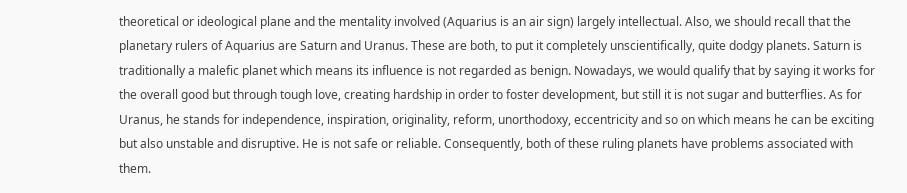theoretical or ideological plane and the mentality involved (Aquarius is an air sign) largely intellectual. Also, we should recall that the planetary rulers of Aquarius are Saturn and Uranus. These are both, to put it completely unscientifically, quite dodgy planets. Saturn is traditionally a malefic planet which means its influence is not regarded as benign. Nowadays, we would qualify that by saying it works for the overall good but through tough love, creating hardship in order to foster development, but still it is not sugar and butterflies. As for Uranus, he stands for independence, inspiration, originality, reform, unorthodoxy, eccentricity and so on which means he can be exciting but also unstable and disruptive. He is not safe or reliable. Consequently, both of these ruling planets have problems associated with them.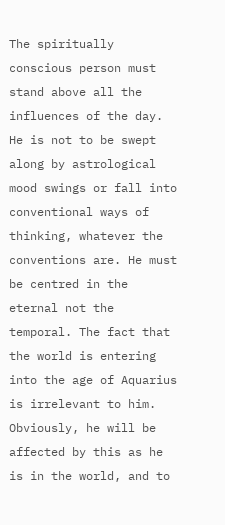The spiritually conscious person must stand above all the influences of the day. He is not to be swept along by astrological mood swings or fall into conventional ways of thinking, whatever the conventions are. He must be centred in the eternal not the temporal. The fact that the world is entering into the age of Aquarius is irrelevant to him. Obviously, he will be affected by this as he is in the world, and to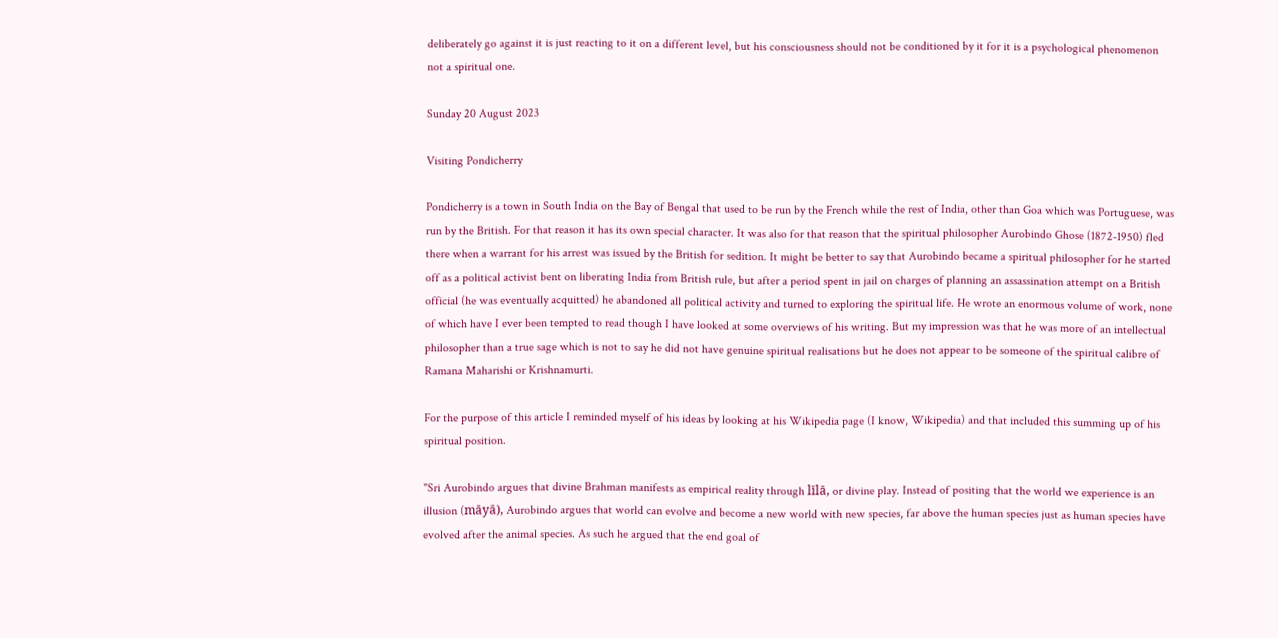deliberately go against it is just reacting to it on a different level, but his consciousness should not be conditioned by it for it is a psychological phenomenon not a spiritual one.

Sunday 20 August 2023

Visiting Pondicherry

Pondicherry is a town in South India on the Bay of Bengal that used to be run by the French while the rest of India, other than Goa which was Portuguese, was run by the British. For that reason it has its own special character. It was also for that reason that the spiritual philosopher Aurobindo Ghose (1872-1950) fled there when a warrant for his arrest was issued by the British for sedition. It might be better to say that Aurobindo became a spiritual philosopher for he started off as a political activist bent on liberating India from British rule, but after a period spent in jail on charges of planning an assassination attempt on a British official (he was eventually acquitted) he abandoned all political activity and turned to exploring the spiritual life. He wrote an enormous volume of work, none of which have I ever been tempted to read though I have looked at some overviews of his writing. But my impression was that he was more of an intellectual philosopher than a true sage which is not to say he did not have genuine spiritual realisations but he does not appear to be someone of the spiritual calibre of Ramana Maharishi or Krishnamurti.

For the purpose of this article I reminded myself of his ideas by looking at his Wikipedia page (I know, Wikipedia) and that included this summing up of his spiritual position.

"Sri Aurobindo argues that divine Brahman manifests as empirical reality through līlā, or divine play. Instead of positing that the world we experience is an illusion (māyā), Aurobindo argues that world can evolve and become a new world with new species, far above the human species just as human species have evolved after the animal species. As such he argued that the end goal of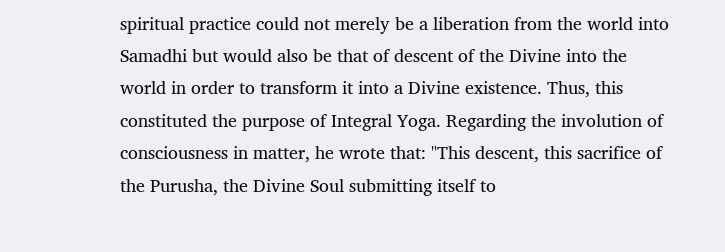spiritual practice could not merely be a liberation from the world into Samadhi but would also be that of descent of the Divine into the world in order to transform it into a Divine existence. Thus, this constituted the purpose of Integral Yoga. Regarding the involution of consciousness in matter, he wrote that: "This descent, this sacrifice of the Purusha, the Divine Soul submitting itself to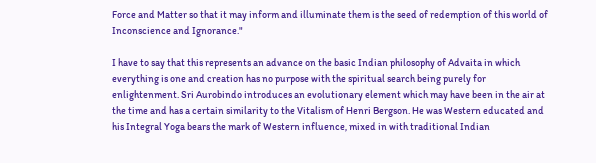Force and Matter so that it may inform and illuminate them is the seed of redemption of this world of Inconscience and Ignorance."

I have to say that this represents an advance on the basic Indian philosophy of Advaita in which everything is one and creation has no purpose with the spiritual search being purely for enlightenment. Sri Aurobindo introduces an evolutionary element which may have been in the air at the time and has a certain similarity to the Vitalism of Henri Bergson. He was Western educated and his Integral Yoga bears the mark of Western influence, mixed in with traditional Indian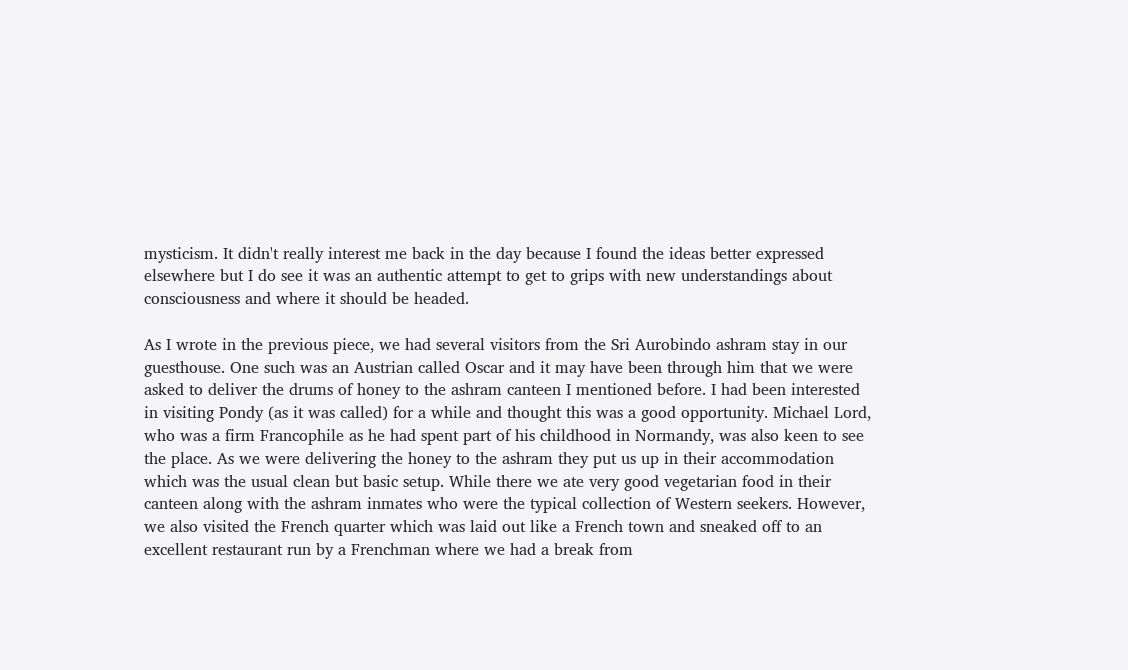mysticism. It didn't really interest me back in the day because I found the ideas better expressed elsewhere but I do see it was an authentic attempt to get to grips with new understandings about consciousness and where it should be headed.

As I wrote in the previous piece, we had several visitors from the Sri Aurobindo ashram stay in our guesthouse. One such was an Austrian called Oscar and it may have been through him that we were asked to deliver the drums of honey to the ashram canteen I mentioned before. I had been interested in visiting Pondy (as it was called) for a while and thought this was a good opportunity. Michael Lord, who was a firm Francophile as he had spent part of his childhood in Normandy, was also keen to see the place. As we were delivering the honey to the ashram they put us up in their accommodation which was the usual clean but basic setup. While there we ate very good vegetarian food in their canteen along with the ashram inmates who were the typical collection of Western seekers. However, we also visited the French quarter which was laid out like a French town and sneaked off to an excellent restaurant run by a Frenchman where we had a break from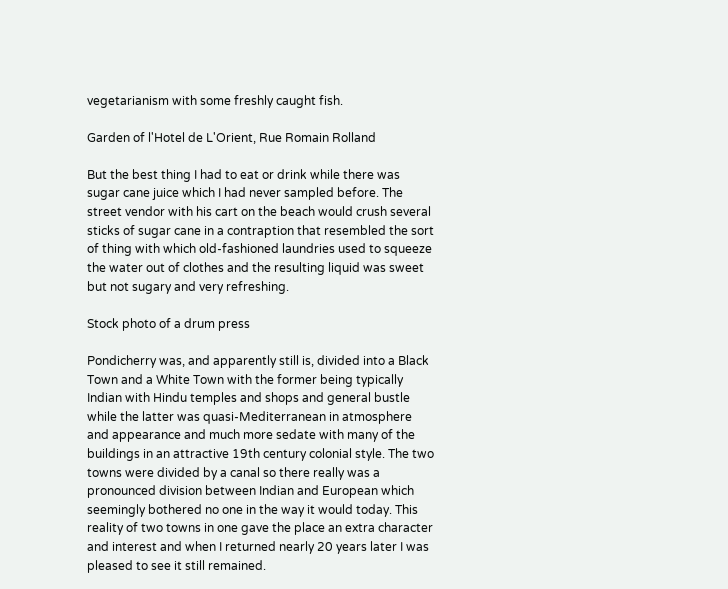vegetarianism with some freshly caught fish.

Garden of l'Hotel de L'Orient, Rue Romain Rolland

But the best thing I had to eat or drink while there was sugar cane juice which I had never sampled before. The street vendor with his cart on the beach would crush several sticks of sugar cane in a contraption that resembled the sort of thing with which old-fashioned laundries used to squeeze the water out of clothes and the resulting liquid was sweet but not sugary and very refreshing.

Stock photo of a drum press

Pondicherry was, and apparently still is, divided into a Black Town and a White Town with the former being typically Indian with Hindu temples and shops and general bustle while the latter was quasi-Mediterranean in atmosphere and appearance and much more sedate with many of the buildings in an attractive 19th century colonial style. The two towns were divided by a canal so there really was a pronounced division between Indian and European which seemingly bothered no one in the way it would today. This reality of two towns in one gave the place an extra character and interest and when I returned nearly 20 years later I was pleased to see it still remained.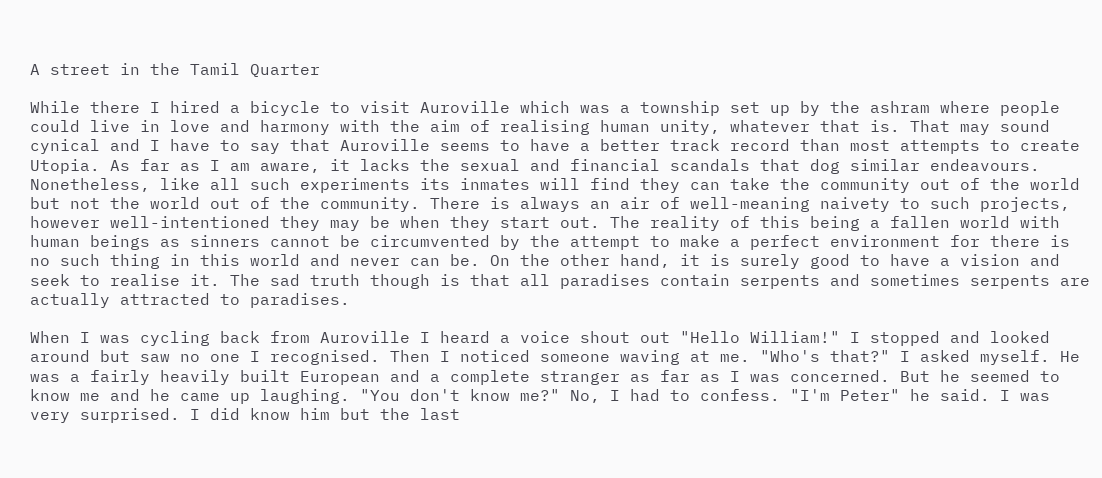A street in the Tamil Quarter

While there I hired a bicycle to visit Auroville which was a township set up by the ashram where people could live in love and harmony with the aim of realising human unity, whatever that is. That may sound cynical and I have to say that Auroville seems to have a better track record than most attempts to create Utopia. As far as I am aware, it lacks the sexual and financial scandals that dog similar endeavours. Nonetheless, like all such experiments its inmates will find they can take the community out of the world but not the world out of the community. There is always an air of well-meaning naivety to such projects, however well-intentioned they may be when they start out. The reality of this being a fallen world with human beings as sinners cannot be circumvented by the attempt to make a perfect environment for there is no such thing in this world and never can be. On the other hand, it is surely good to have a vision and seek to realise it. The sad truth though is that all paradises contain serpents and sometimes serpents are actually attracted to paradises.

When I was cycling back from Auroville I heard a voice shout out "Hello William!" I stopped and looked around but saw no one I recognised. Then I noticed someone waving at me. "Who's that?" I asked myself. He was a fairly heavily built European and a complete stranger as far as I was concerned. But he seemed to know me and he came up laughing. "You don't know me?" No, I had to confess. "I'm Peter" he said. I was very surprised. I did know him but the last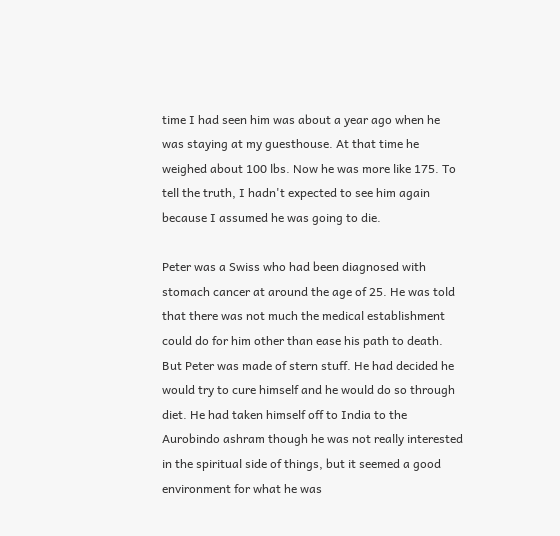time I had seen him was about a year ago when he was staying at my guesthouse. At that time he weighed about 100 lbs. Now he was more like 175. To tell the truth, I hadn't expected to see him again because I assumed he was going to die.

Peter was a Swiss who had been diagnosed with stomach cancer at around the age of 25. He was told that there was not much the medical establishment could do for him other than ease his path to death. But Peter was made of stern stuff. He had decided he would try to cure himself and he would do so through diet. He had taken himself off to India to the Aurobindo ashram though he was not really interested in the spiritual side of things, but it seemed a good environment for what he was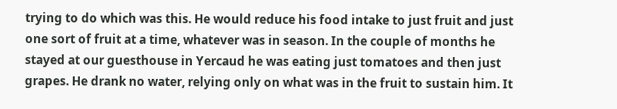trying to do which was this. He would reduce his food intake to just fruit and just one sort of fruit at a time, whatever was in season. In the couple of months he stayed at our guesthouse in Yercaud he was eating just tomatoes and then just grapes. He drank no water, relying only on what was in the fruit to sustain him. It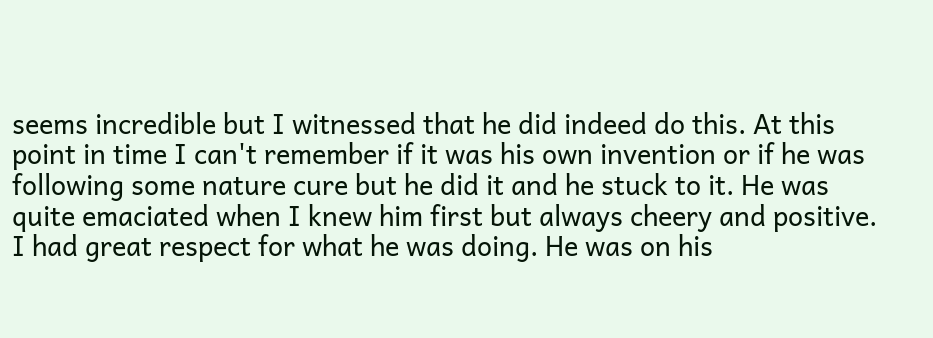seems incredible but I witnessed that he did indeed do this. At this point in time I can't remember if it was his own invention or if he was following some nature cure but he did it and he stuck to it. He was quite emaciated when I knew him first but always cheery and positive. I had great respect for what he was doing. He was on his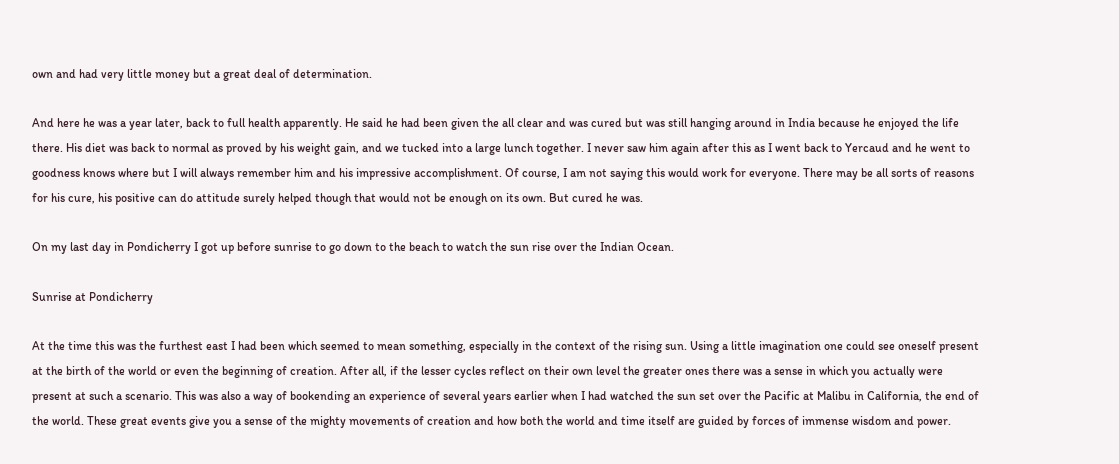own and had very little money but a great deal of determination.

And here he was a year later, back to full health apparently. He said he had been given the all clear and was cured but was still hanging around in India because he enjoyed the life there. His diet was back to normal as proved by his weight gain, and we tucked into a large lunch together. I never saw him again after this as I went back to Yercaud and he went to goodness knows where but I will always remember him and his impressive accomplishment. Of course, I am not saying this would work for everyone. There may be all sorts of reasons for his cure, his positive can do attitude surely helped though that would not be enough on its own. But cured he was.

On my last day in Pondicherry I got up before sunrise to go down to the beach to watch the sun rise over the Indian Ocean.

Sunrise at Pondicherry

At the time this was the furthest east I had been which seemed to mean something, especially in the context of the rising sun. Using a little imagination one could see oneself present at the birth of the world or even the beginning of creation. After all, if the lesser cycles reflect on their own level the greater ones there was a sense in which you actually were present at such a scenario. This was also a way of bookending an experience of several years earlier when I had watched the sun set over the Pacific at Malibu in California, the end of the world. These great events give you a sense of the mighty movements of creation and how both the world and time itself are guided by forces of immense wisdom and power.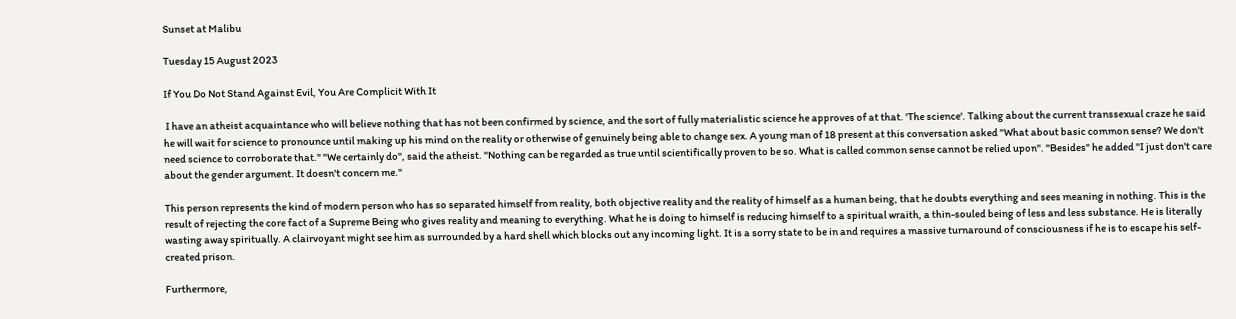Sunset at Malibu

Tuesday 15 August 2023

If You Do Not Stand Against Evil, You Are Complicit With It

 I have an atheist acquaintance who will believe nothing that has not been confirmed by science, and the sort of fully materialistic science he approves of at that. 'The science'. Talking about the current transsexual craze he said he will wait for science to pronounce until making up his mind on the reality or otherwise of genuinely being able to change sex. A young man of 18 present at this conversation asked "What about basic common sense? We don't need science to corroborate that." "We certainly do", said the atheist. "Nothing can be regarded as true until scientifically proven to be so. What is called common sense cannot be relied upon". "Besides" he added "I just don't care about the gender argument. It doesn't concern me."

This person represents the kind of modern person who has so separated himself from reality, both objective reality and the reality of himself as a human being, that he doubts everything and sees meaning in nothing. This is the result of rejecting the core fact of a Supreme Being who gives reality and meaning to everything. What he is doing to himself is reducing himself to a spiritual wraith, a thin-souled being of less and less substance. He is literally wasting away spiritually. A clairvoyant might see him as surrounded by a hard shell which blocks out any incoming light. It is a sorry state to be in and requires a massive turnaround of consciousness if he is to escape his self- created prison.

Furthermore,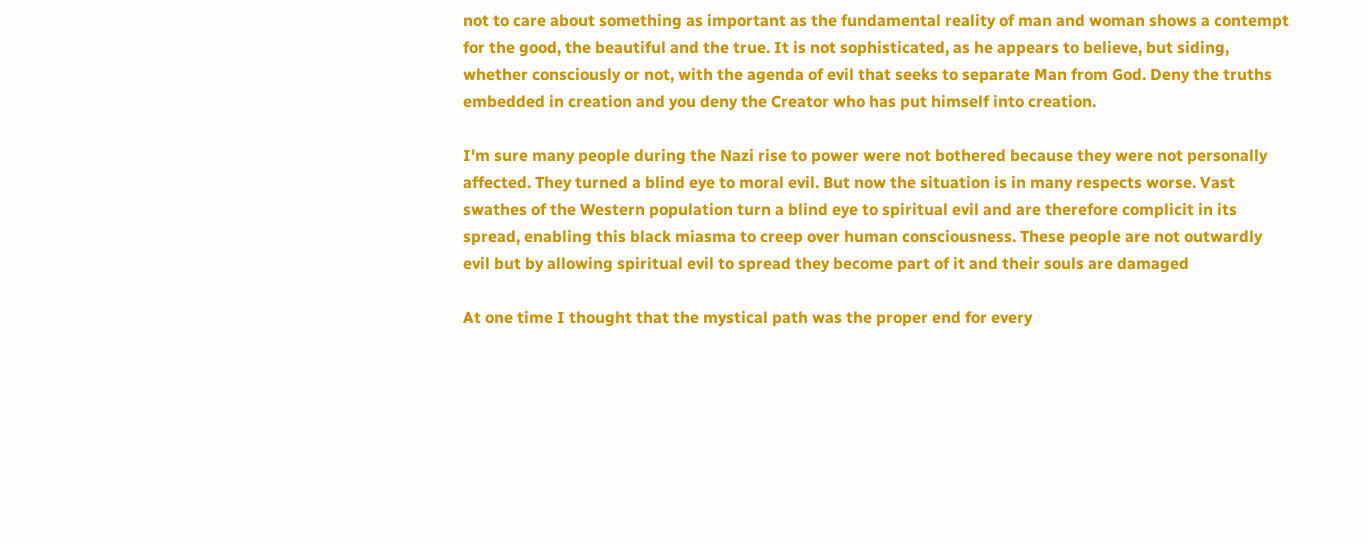not to care about something as important as the fundamental reality of man and woman shows a contempt for the good, the beautiful and the true. It is not sophisticated, as he appears to believe, but siding, whether consciously or not, with the agenda of evil that seeks to separate Man from God. Deny the truths embedded in creation and you deny the Creator who has put himself into creation.

I'm sure many people during the Nazi rise to power were not bothered because they were not personally affected. They turned a blind eye to moral evil. But now the situation is in many respects worse. Vast swathes of the Western population turn a blind eye to spiritual evil and are therefore complicit in its spread, enabling this black miasma to creep over human consciousness. These people are not outwardly evil but by allowing spiritual evil to spread they become part of it and their souls are damaged

At one time I thought that the mystical path was the proper end for every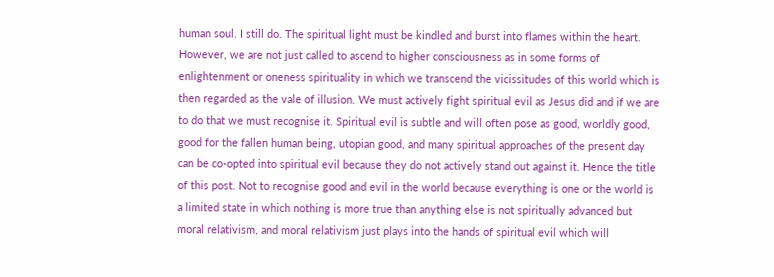human soul. I still do. The spiritual light must be kindled and burst into flames within the heart. However, we are not just called to ascend to higher consciousness as in some forms of enlightenment or oneness spirituality in which we transcend the vicissitudes of this world which is then regarded as the vale of illusion. We must actively fight spiritual evil as Jesus did and if we are to do that we must recognise it. Spiritual evil is subtle and will often pose as good, worldly good, good for the fallen human being, utopian good, and many spiritual approaches of the present day can be co-opted into spiritual evil because they do not actively stand out against it. Hence the title of this post. Not to recognise good and evil in the world because everything is one or the world is a limited state in which nothing is more true than anything else is not spiritually advanced but moral relativism, and moral relativism just plays into the hands of spiritual evil which will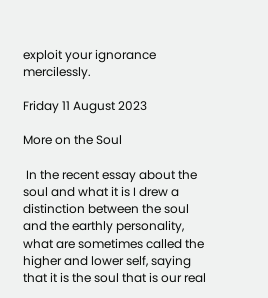exploit your ignorance mercilessly.

Friday 11 August 2023

More on the Soul

 In the recent essay about the soul and what it is I drew a distinction between the soul and the earthly personality, what are sometimes called the higher and lower self, saying that it is the soul that is our real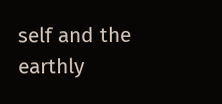self and the earthly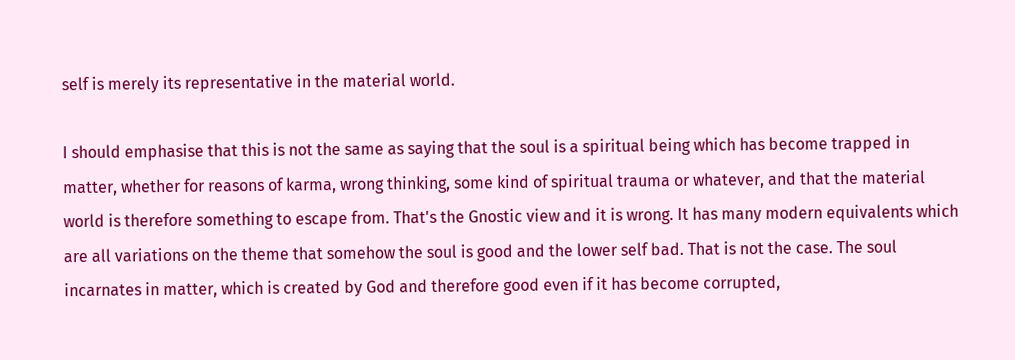self is merely its representative in the material world.

I should emphasise that this is not the same as saying that the soul is a spiritual being which has become trapped in matter, whether for reasons of karma, wrong thinking, some kind of spiritual trauma or whatever, and that the material world is therefore something to escape from. That's the Gnostic view and it is wrong. It has many modern equivalents which are all variations on the theme that somehow the soul is good and the lower self bad. That is not the case. The soul incarnates in matter, which is created by God and therefore good even if it has become corrupted,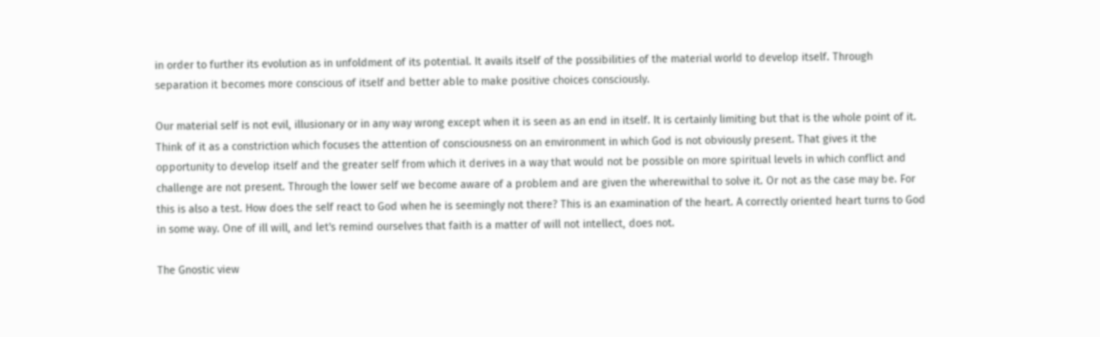in order to further its evolution as in unfoldment of its potential. It avails itself of the possibilities of the material world to develop itself. Through separation it becomes more conscious of itself and better able to make positive choices consciously.

Our material self is not evil, illusionary or in any way wrong except when it is seen as an end in itself. It is certainly limiting but that is the whole point of it. Think of it as a constriction which focuses the attention of consciousness on an environment in which God is not obviously present. That gives it the opportunity to develop itself and the greater self from which it derives in a way that would not be possible on more spiritual levels in which conflict and challenge are not present. Through the lower self we become aware of a problem and are given the wherewithal to solve it. Or not as the case may be. For this is also a test. How does the self react to God when he is seemingly not there? This is an examination of the heart. A correctly oriented heart turns to God in some way. One of ill will, and let's remind ourselves that faith is a matter of will not intellect, does not.

The Gnostic view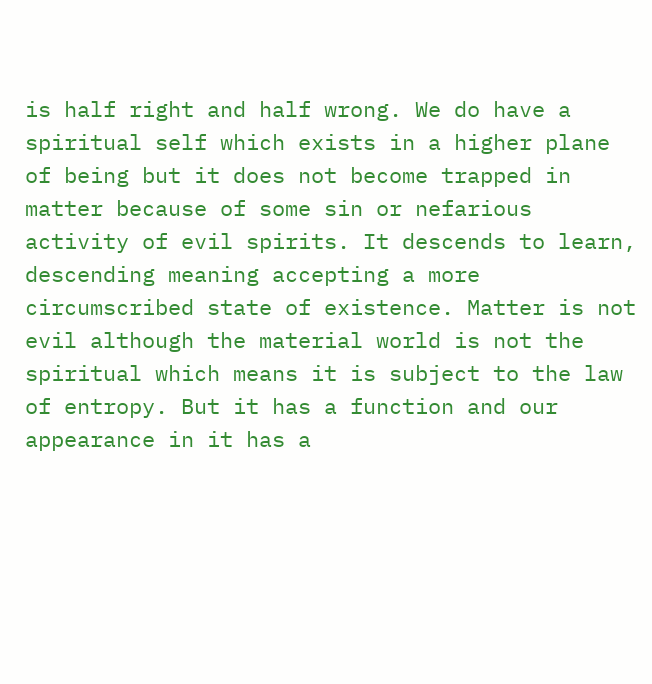is half right and half wrong. We do have a spiritual self which exists in a higher plane of being but it does not become trapped in matter because of some sin or nefarious activity of evil spirits. It descends to learn, descending meaning accepting a more circumscribed state of existence. Matter is not evil although the material world is not the spiritual which means it is subject to the law of entropy. But it has a function and our appearance in it has a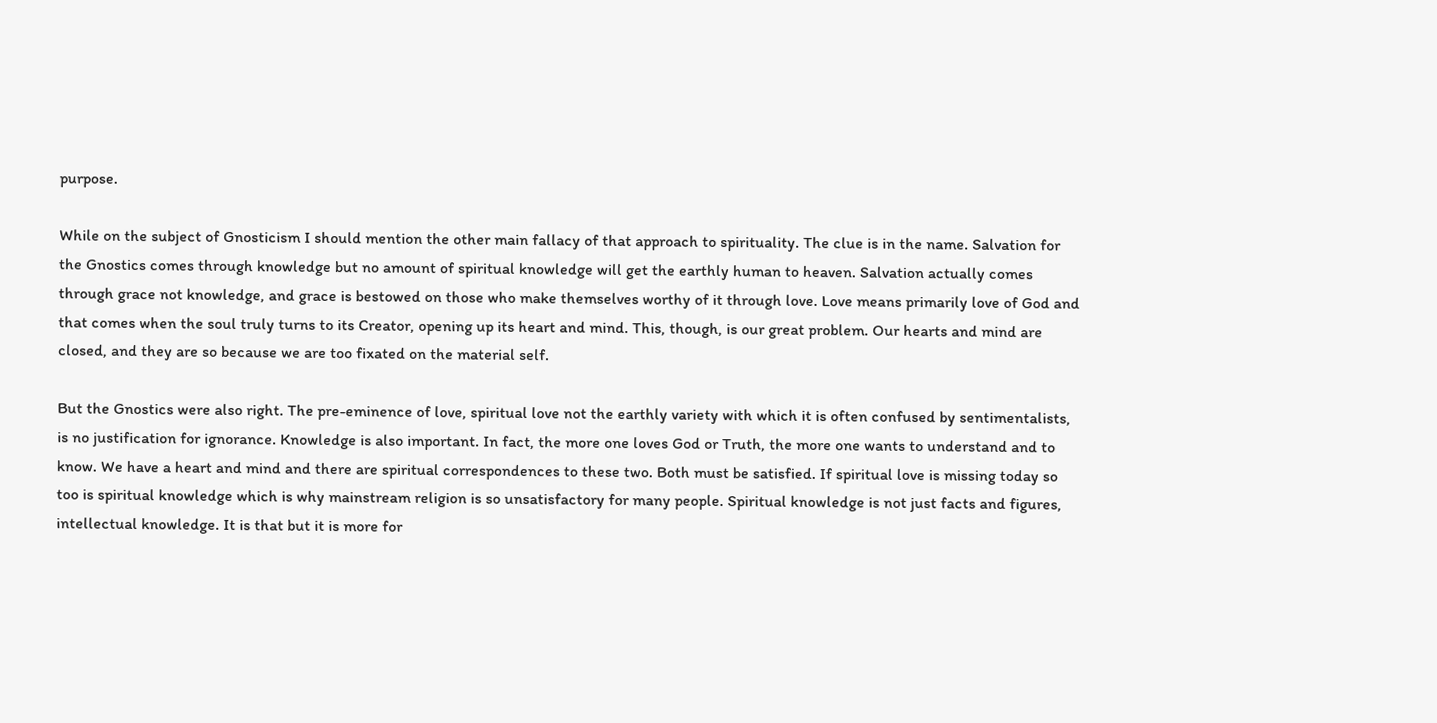purpose.

While on the subject of Gnosticism I should mention the other main fallacy of that approach to spirituality. The clue is in the name. Salvation for the Gnostics comes through knowledge but no amount of spiritual knowledge will get the earthly human to heaven. Salvation actually comes through grace not knowledge, and grace is bestowed on those who make themselves worthy of it through love. Love means primarily love of God and that comes when the soul truly turns to its Creator, opening up its heart and mind. This, though, is our great problem. Our hearts and mind are closed, and they are so because we are too fixated on the material self.

But the Gnostics were also right. The pre-eminence of love, spiritual love not the earthly variety with which it is often confused by sentimentalists, is no justification for ignorance. Knowledge is also important. In fact, the more one loves God or Truth, the more one wants to understand and to know. We have a heart and mind and there are spiritual correspondences to these two. Both must be satisfied. If spiritual love is missing today so too is spiritual knowledge which is why mainstream religion is so unsatisfactory for many people. Spiritual knowledge is not just facts and figures, intellectual knowledge. It is that but it is more for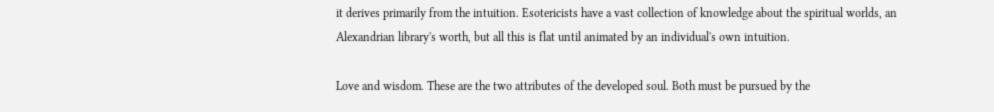it derives primarily from the intuition. Esotericists have a vast collection of knowledge about the spiritual worlds, an Alexandrian library's worth, but all this is flat until animated by an individual's own intuition.

Love and wisdom. These are the two attributes of the developed soul. Both must be pursued by the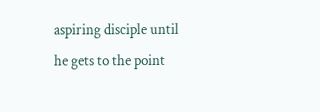aspiring disciple until he gets to the point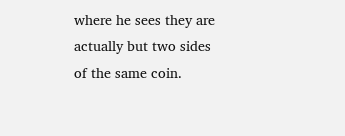where he sees they are actually but two sides of the same coin.